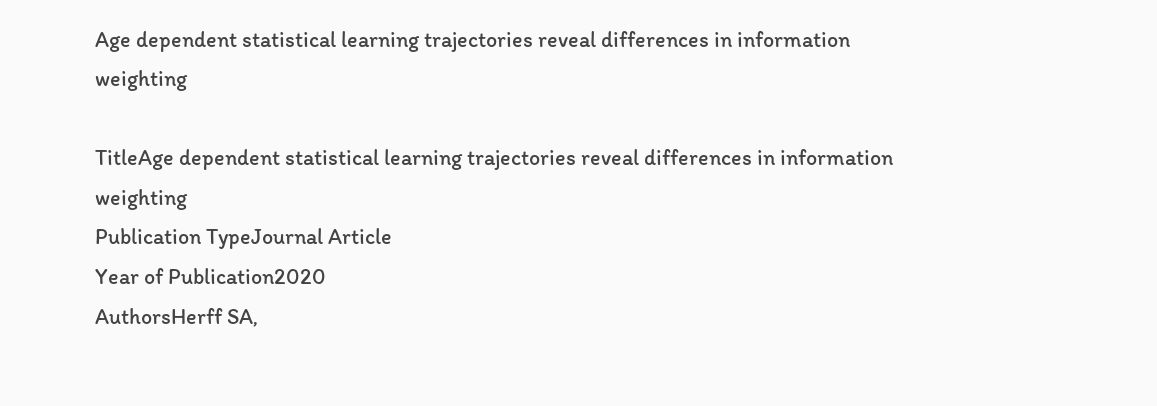Age dependent statistical learning trajectories reveal differences in information weighting

TitleAge dependent statistical learning trajectories reveal differences in information weighting
Publication TypeJournal Article
Year of Publication2020
AuthorsHerff SA,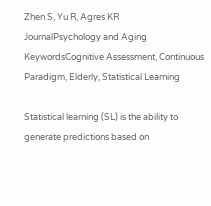Zhen S, Yu R, Agres KR
JournalPsychology and Aging
KeywordsCognitive Assessment, Continuous Paradigm, Elderly, Statistical Learning

Statistical learning (SL) is the ability to generate predictions based on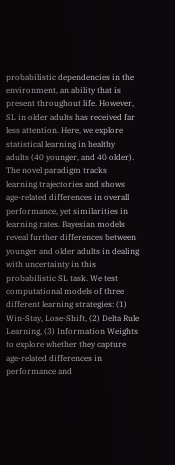probabilistic dependencies in the environment, an ability that is present throughout life. However, SL in older adults has received far less attention. Here, we explore statistical learning in healthy adults (40 younger, and 40 older). The novel paradigm tracks learning trajectories and shows age-related differences in overall performance, yet similarities in learning rates. Bayesian models reveal further differences between younger and older adults in dealing with uncertainty in this probabilistic SL task. We test computational models of three different learning strategies: (1) Win-Stay, Lose-Shift, (2) Delta Rule Learning, (3) Information Weights to explore whether they capture age-related differences in performance and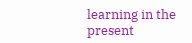learning in the present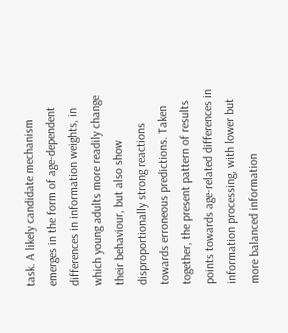task. A likely candidate mechanism emerges in the form of age-dependent differences in information weights, in which young adults more readily change their behaviour, but also show disproportionally strong reactions towards erroneous predictions. Taken together, the present pattern of results points towards age-related differences in information processing, with lower but more balanced information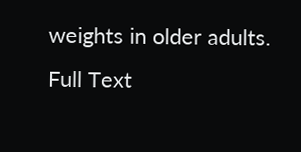weights in older adults.
Full Text